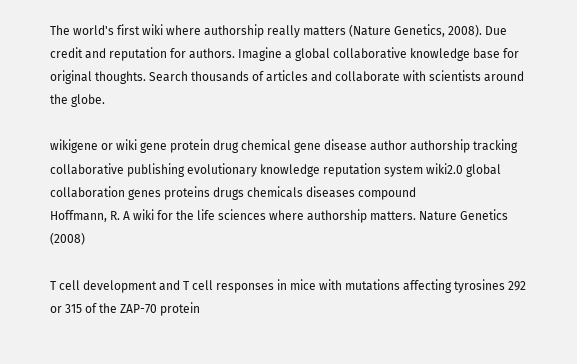The world's first wiki where authorship really matters (Nature Genetics, 2008). Due credit and reputation for authors. Imagine a global collaborative knowledge base for original thoughts. Search thousands of articles and collaborate with scientists around the globe.

wikigene or wiki gene protein drug chemical gene disease author authorship tracking collaborative publishing evolutionary knowledge reputation system wiki2.0 global collaboration genes proteins drugs chemicals diseases compound
Hoffmann, R. A wiki for the life sciences where authorship matters. Nature Genetics (2008)

T cell development and T cell responses in mice with mutations affecting tyrosines 292 or 315 of the ZAP-70 protein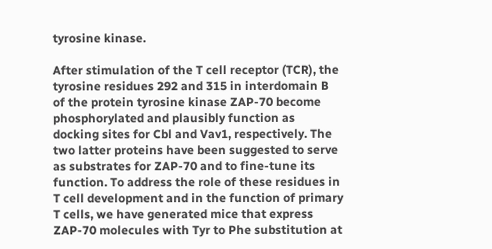tyrosine kinase.

After stimulation of the T cell receptor (TCR), the tyrosine residues 292 and 315 in interdomain B of the protein tyrosine kinase ZAP-70 become phosphorylated and plausibly function as docking sites for Cbl and Vav1, respectively. The two latter proteins have been suggested to serve as substrates for ZAP-70 and to fine-tune its function. To address the role of these residues in T cell development and in the function of primary T cells, we have generated mice that express ZAP-70 molecules with Tyr to Phe substitution at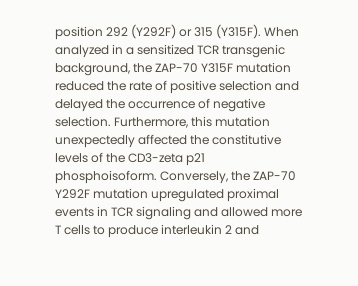position 292 (Y292F) or 315 (Y315F). When analyzed in a sensitized TCR transgenic background, the ZAP-70 Y315F mutation reduced the rate of positive selection and delayed the occurrence of negative selection. Furthermore, this mutation unexpectedly affected the constitutive levels of the CD3-zeta p21 phosphoisoform. Conversely, the ZAP-70 Y292F mutation upregulated proximal events in TCR signaling and allowed more T cells to produce interleukin 2 and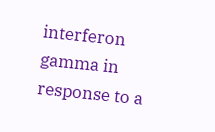interferon gamma in response to a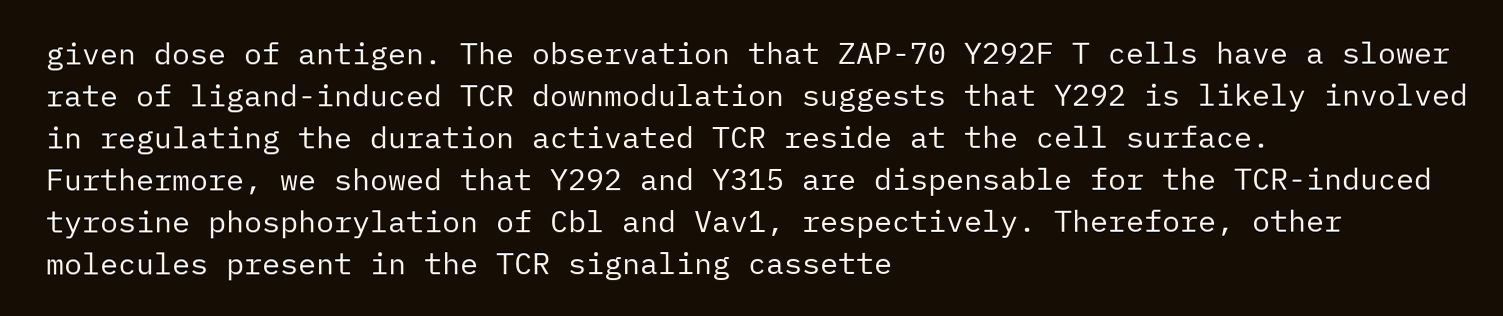given dose of antigen. The observation that ZAP-70 Y292F T cells have a slower rate of ligand-induced TCR downmodulation suggests that Y292 is likely involved in regulating the duration activated TCR reside at the cell surface. Furthermore, we showed that Y292 and Y315 are dispensable for the TCR-induced tyrosine phosphorylation of Cbl and Vav1, respectively. Therefore, other molecules present in the TCR signaling cassette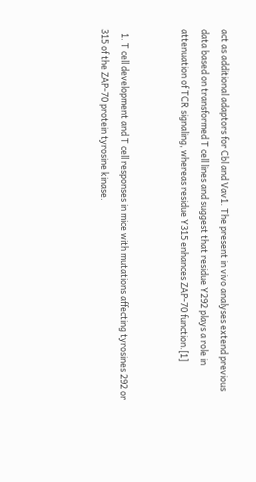act as additional adaptors for Cbl and Vav1. The present in vivo analyses extend previous data based on transformed T cell lines and suggest that residue Y292 plays a role in attenuation of TCR signaling, whereas residue Y315 enhances ZAP-70 function.[1]


  1. T cell development and T cell responses in mice with mutations affecting tyrosines 292 or 315 of the ZAP-70 protein tyrosine kinase.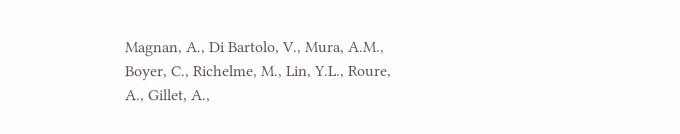Magnan, A., Di Bartolo, V., Mura, A.M., Boyer, C., Richelme, M., Lin, Y.L., Roure, A., Gillet, A.,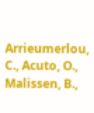Arrieumerlou, C., Acuto, O., Malissen, B.,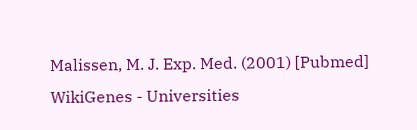Malissen, M. J. Exp. Med. (2001) [Pubmed]
WikiGenes - Universities